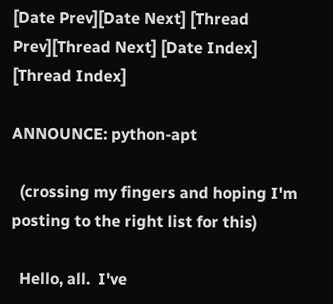[Date Prev][Date Next] [Thread Prev][Thread Next] [Date Index] [Thread Index]

ANNOUNCE: python-apt

  (crossing my fingers and hoping I'm posting to the right list for this)

  Hello, all.  I've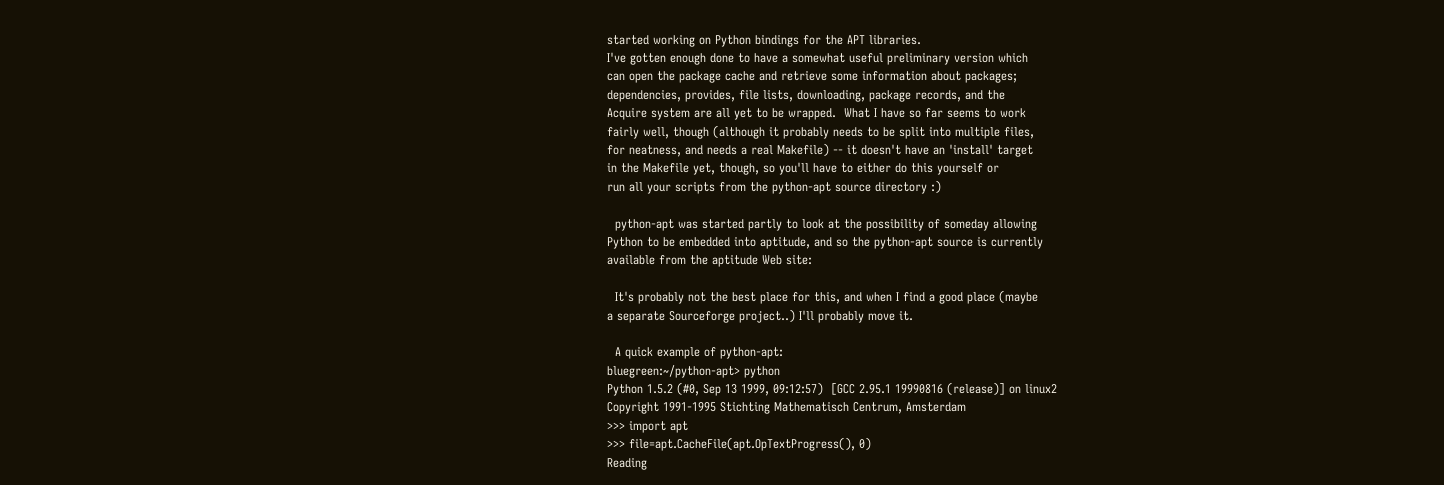started working on Python bindings for the APT libraries.
I've gotten enough done to have a somewhat useful preliminary version which
can open the package cache and retrieve some information about packages;
dependencies, provides, file lists, downloading, package records, and the
Acquire system are all yet to be wrapped.  What I have so far seems to work
fairly well, though (although it probably needs to be split into multiple files,
for neatness, and needs a real Makefile) -- it doesn't have an 'install' target
in the Makefile yet, though, so you'll have to either do this yourself or
run all your scripts from the python-apt source directory :)

  python-apt was started partly to look at the possibility of someday allowing
Python to be embedded into aptitude, and so the python-apt source is currently
available from the aptitude Web site:

  It's probably not the best place for this, and when I find a good place (maybe
a separate Sourceforge project..) I'll probably move it.

  A quick example of python-apt:
bluegreen:~/python-apt> python
Python 1.5.2 (#0, Sep 13 1999, 09:12:57)  [GCC 2.95.1 19990816 (release)] on linux2
Copyright 1991-1995 Stichting Mathematisch Centrum, Amsterdam
>>> import apt
>>> file=apt.CacheFile(apt.OpTextProgress(), 0)
Reading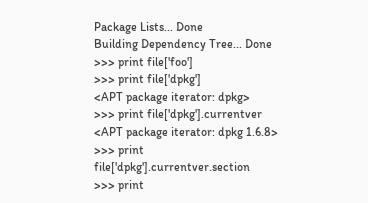Package Lists... Done
Building Dependency Tree... Done
>>> print file['foo']
>>> print file['dpkg']
<APT package iterator: dpkg>
>>> print file['dpkg'].currentver
<APT package iterator: dpkg 1.6.8>
>>> print file['dpkg'].currentver.section
>>> print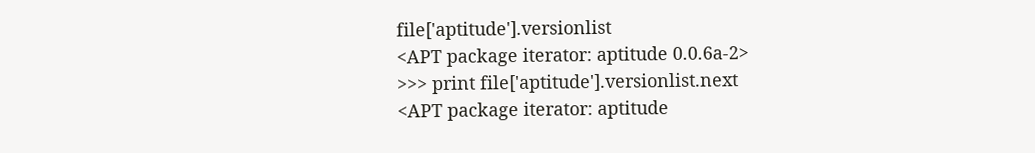file['aptitude'].versionlist
<APT package iterator: aptitude 0.0.6a-2>
>>> print file['aptitude'].versionlist.next
<APT package iterator: aptitude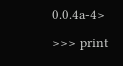0.0.4a-4>
>>> print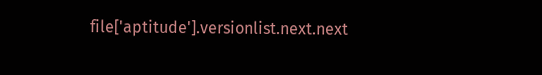file['aptitude'].versionlist.next.next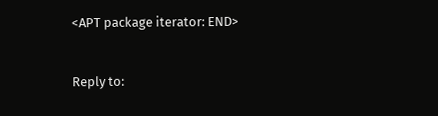<APT package iterator: END>


Reply to: